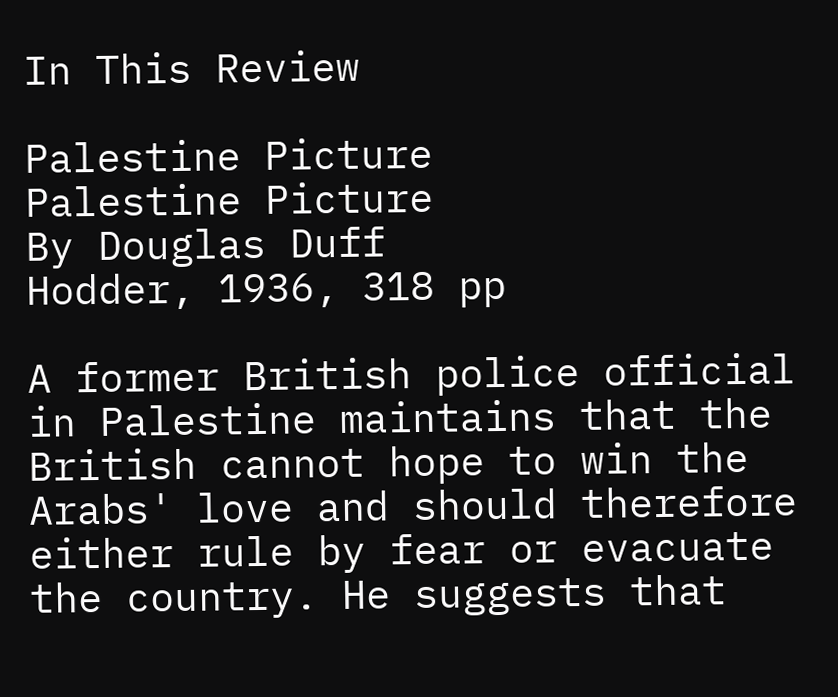In This Review

Palestine Picture
Palestine Picture
By Douglas Duff
Hodder, 1936, 318 pp

A former British police official in Palestine maintains that the British cannot hope to win the Arabs' love and should therefore either rule by fear or evacuate the country. He suggests that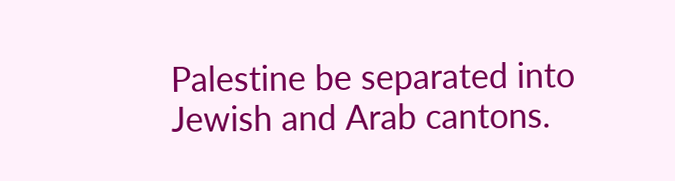Palestine be separated into Jewish and Arab cantons.